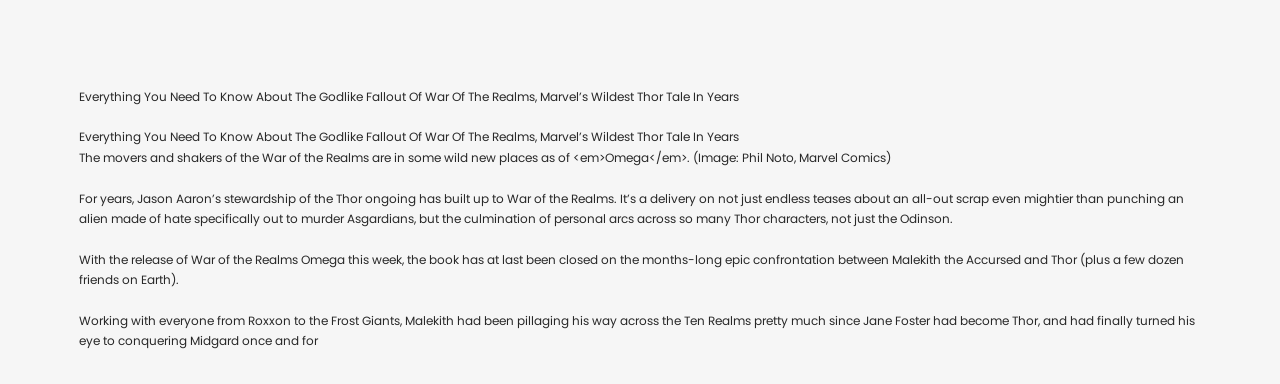Everything You Need To Know About The Godlike Fallout Of War Of The Realms, Marvel’s Wildest Thor Tale In Years

Everything You Need To Know About The Godlike Fallout Of War Of The Realms, Marvel’s Wildest Thor Tale In Years
The movers and shakers of the War of the Realms are in some wild new places as of <em>Omega</em>. (Image: Phil Noto, Marvel Comics)

For years, Jason Aaron’s stewardship of the Thor ongoing has built up to War of the Realms. It’s a delivery on not just endless teases about an all-out scrap even mightier than punching an alien made of hate specifically out to murder Asgardians, but the culmination of personal arcs across so many Thor characters, not just the Odinson.

With the release of War of the Realms Omega this week, the book has at last been closed on the months-long epic confrontation between Malekith the Accursed and Thor (plus a few dozen friends on Earth).

Working with everyone from Roxxon to the Frost Giants, Malekith had been pillaging his way across the Ten Realms pretty much since Jane Foster had become Thor, and had finally turned his eye to conquering Midgard once and for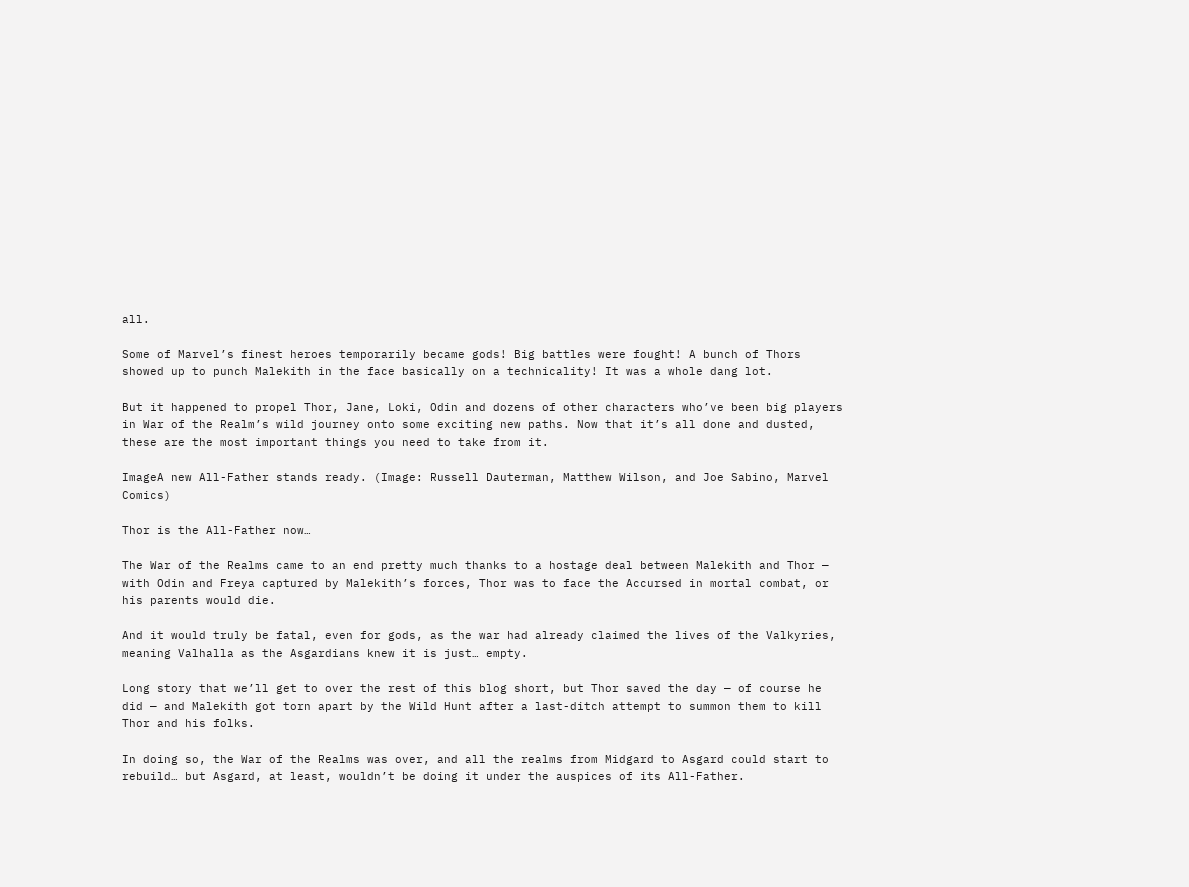all.

Some of Marvel’s finest heroes temporarily became gods! Big battles were fought! A bunch of Thors showed up to punch Malekith in the face basically on a technicality! It was a whole dang lot.

But it happened to propel Thor, Jane, Loki, Odin and dozens of other characters who’ve been big players in War of the Realm’s wild journey onto some exciting new paths. Now that it’s all done and dusted, these are the most important things you need to take from it.

ImageA new All-Father stands ready. (Image: Russell Dauterman, Matthew Wilson, and Joe Sabino, Marvel Comics)

Thor is the All-Father now…

The War of the Realms came to an end pretty much thanks to a hostage deal between Malekith and Thor — with Odin and Freya captured by Malekith’s forces, Thor was to face the Accursed in mortal combat, or his parents would die.

And it would truly be fatal, even for gods, as the war had already claimed the lives of the Valkyries, meaning Valhalla as the Asgardians knew it is just… empty.

Long story that we’ll get to over the rest of this blog short, but Thor saved the day — of course he did — and Malekith got torn apart by the Wild Hunt after a last-ditch attempt to summon them to kill Thor and his folks.

In doing so, the War of the Realms was over, and all the realms from Midgard to Asgard could start to rebuild… but Asgard, at least, wouldn’t be doing it under the auspices of its All-Father.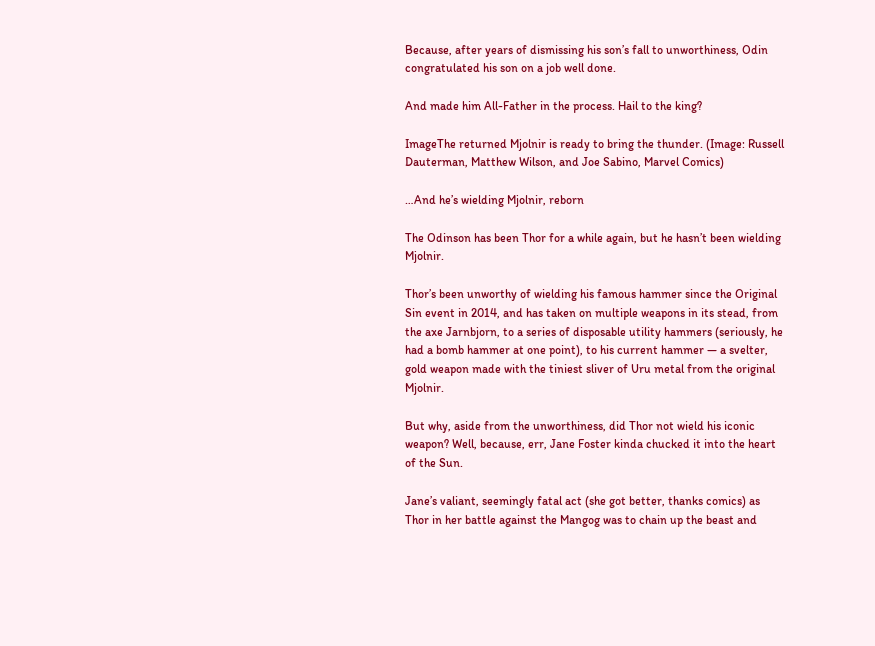Because, after years of dismissing his son’s fall to unworthiness, Odin congratulated his son on a job well done.

And made him All-Father in the process. Hail to the king?

ImageThe returned Mjolnir is ready to bring the thunder. (Image: Russell Dauterman, Matthew Wilson, and Joe Sabino, Marvel Comics)

…And he’s wielding Mjolnir, reborn

The Odinson has been Thor for a while again, but he hasn’t been wielding Mjolnir.

Thor’s been unworthy of wielding his famous hammer since the Original Sin event in 2014, and has taken on multiple weapons in its stead, from the axe Jarnbjorn, to a series of disposable utility hammers (seriously, he had a bomb hammer at one point), to his current hammer — a svelter, gold weapon made with the tiniest sliver of Uru metal from the original Mjolnir.

But why, aside from the unworthiness, did Thor not wield his iconic weapon? Well, because, err, Jane Foster kinda chucked it into the heart of the Sun.

Jane’s valiant, seemingly fatal act (she got better, thanks comics) as Thor in her battle against the Mangog was to chain up the beast and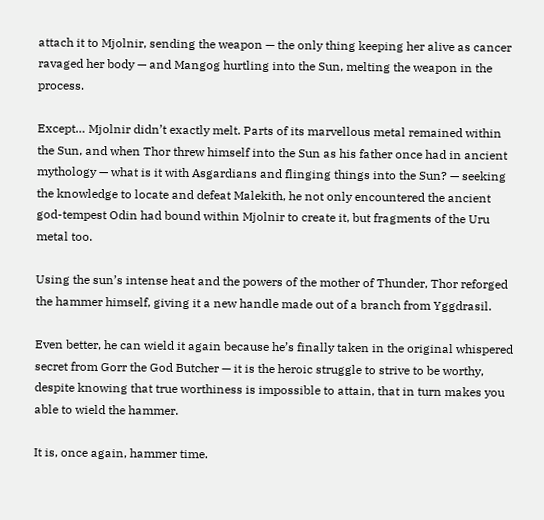attach it to Mjolnir, sending the weapon — the only thing keeping her alive as cancer ravaged her body — and Mangog hurtling into the Sun, melting the weapon in the process.

Except… Mjolnir didn’t exactly melt. Parts of its marvellous metal remained within the Sun, and when Thor threw himself into the Sun as his father once had in ancient mythology — what is it with Asgardians and flinging things into the Sun? — seeking the knowledge to locate and defeat Malekith, he not only encountered the ancient god-tempest Odin had bound within Mjolnir to create it, but fragments of the Uru metal too.

Using the sun’s intense heat and the powers of the mother of Thunder, Thor reforged the hammer himself, giving it a new handle made out of a branch from Yggdrasil.

Even better, he can wield it again because he’s finally taken in the original whispered secret from Gorr the God Butcher — it is the heroic struggle to strive to be worthy, despite knowing that true worthiness is impossible to attain, that in turn makes you able to wield the hammer.

It is, once again, hammer time.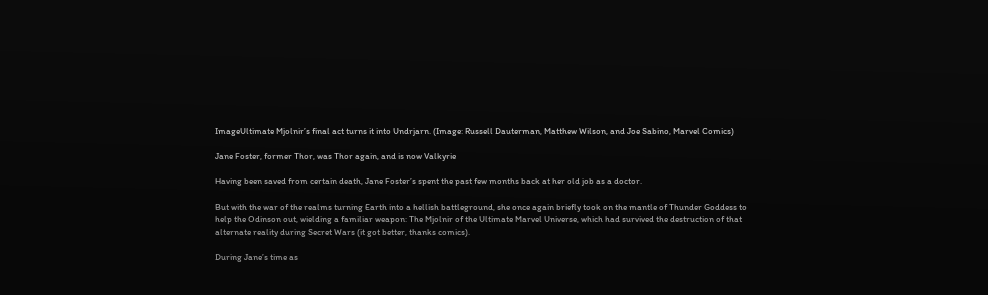ImageUltimate Mjolnir’s final act turns it into Undrjarn. (Image: Russell Dauterman, Matthew Wilson, and Joe Sabino, Marvel Comics)

Jane Foster, former Thor, was Thor again, and is now Valkyrie

Having been saved from certain death, Jane Foster’s spent the past few months back at her old job as a doctor.

But with the war of the realms turning Earth into a hellish battleground, she once again briefly took on the mantle of Thunder Goddess to help the Odinson out, wielding a familiar weapon: The Mjolnir of the Ultimate Marvel Universe, which had survived the destruction of that alternate reality during Secret Wars (it got better, thanks comics).

During Jane’s time as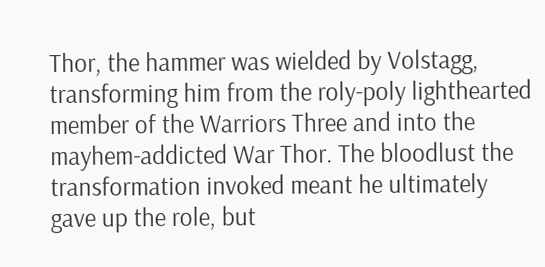Thor, the hammer was wielded by Volstagg, transforming him from the roly-poly lighthearted member of the Warriors Three and into the mayhem-addicted War Thor. The bloodlust the transformation invoked meant he ultimately gave up the role, but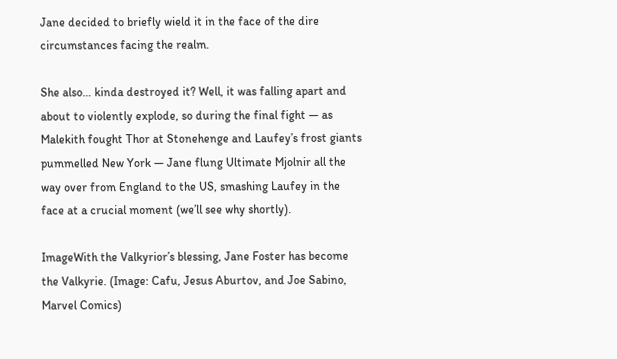Jane decided to briefly wield it in the face of the dire circumstances facing the realm.

She also… kinda destroyed it? Well, it was falling apart and about to violently explode, so during the final fight — as Malekith fought Thor at Stonehenge and Laufey’s frost giants pummelled New York — Jane flung Ultimate Mjolnir all the way over from England to the US, smashing Laufey in the face at a crucial moment (we’ll see why shortly).

ImageWith the Valkyrior’s blessing, Jane Foster has become the Valkyrie. (Image: Cafu, Jesus Aburtov, and Joe Sabino, Marvel Comics)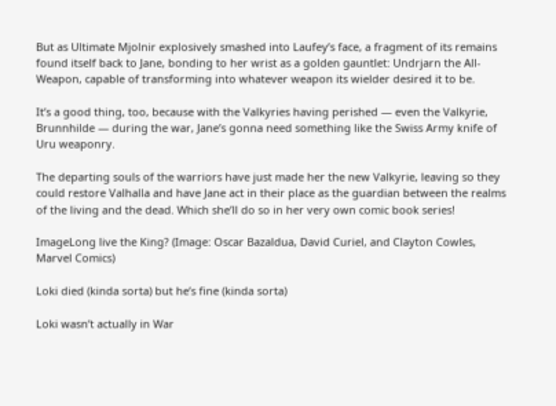But as Ultimate Mjolnir explosively smashed into Laufey’s face, a fragment of its remains found itself back to Jane, bonding to her wrist as a golden gauntlet: Undrjarn the All-Weapon, capable of transforming into whatever weapon its wielder desired it to be.

It’s a good thing, too, because with the Valkyries having perished — even the Valkyrie, Brunnhilde — during the war, Jane’s gonna need something like the Swiss Army knife of Uru weaponry.

The departing souls of the warriors have just made her the new Valkyrie, leaving so they could restore Valhalla and have Jane act in their place as the guardian between the realms of the living and the dead. Which she’ll do so in her very own comic book series!

ImageLong live the King? (Image: Oscar Bazaldua, David Curiel, and Clayton Cowles, Marvel Comics)

Loki died (kinda sorta) but he’s fine (kinda sorta)

Loki wasn’t actually in War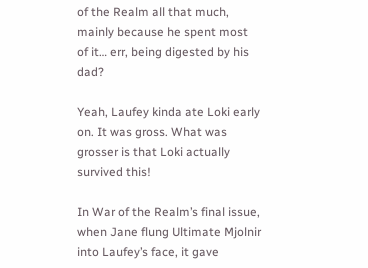of the Realm all that much, mainly because he spent most of it… err, being digested by his dad?

Yeah, Laufey kinda ate Loki early on. It was gross. What was grosser is that Loki actually survived this!

In War of the Realm’s final issue, when Jane flung Ultimate Mjolnir into Laufey’s face, it gave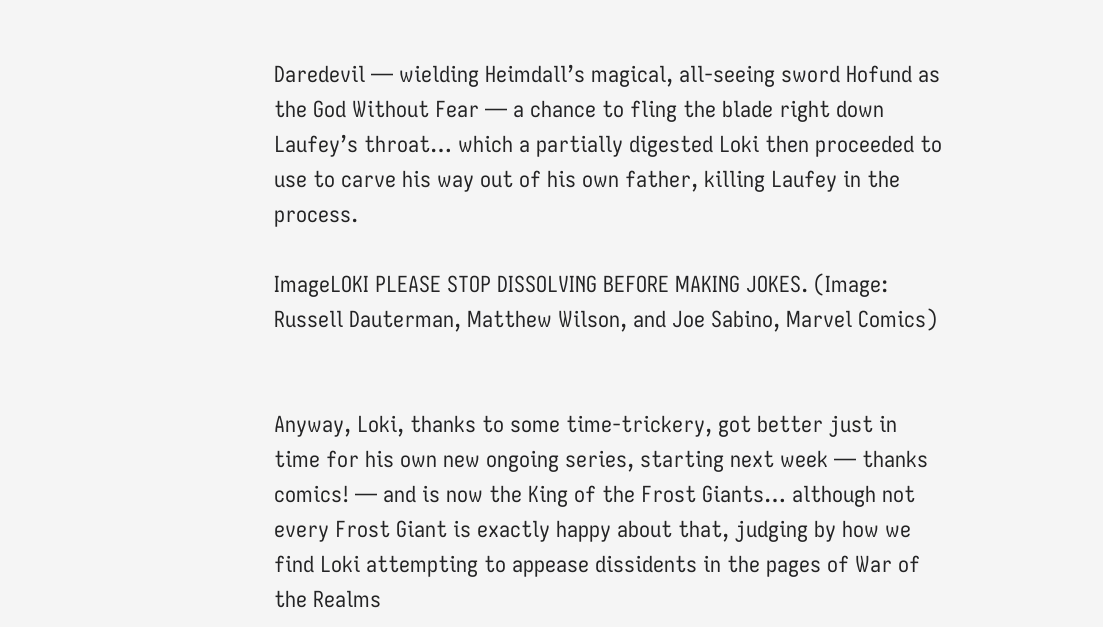Daredevil — wielding Heimdall’s magical, all-seeing sword Hofund as the God Without Fear — a chance to fling the blade right down Laufey’s throat… which a partially digested Loki then proceeded to use to carve his way out of his own father, killing Laufey in the process.

ImageLOKI PLEASE STOP DISSOLVING BEFORE MAKING JOKES. (Image: Russell Dauterman, Matthew Wilson, and Joe Sabino, Marvel Comics)


Anyway, Loki, thanks to some time-trickery, got better just in time for his own new ongoing series, starting next week — thanks comics! — and is now the King of the Frost Giants… although not every Frost Giant is exactly happy about that, judging by how we find Loki attempting to appease dissidents in the pages of War of the Realms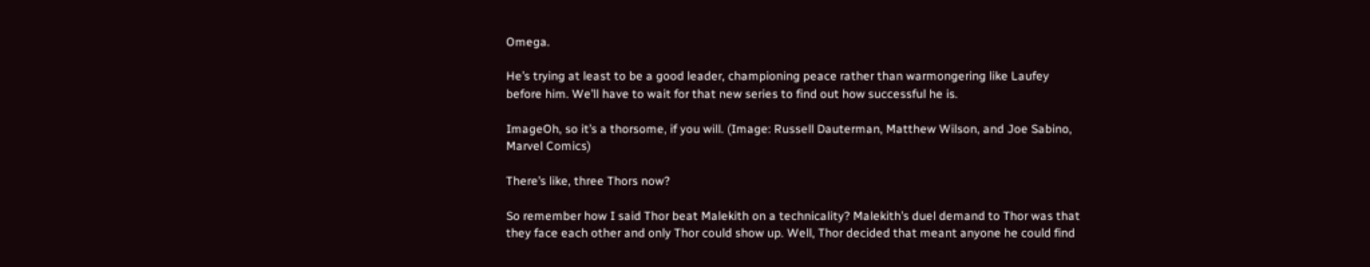Omega.

He’s trying at least to be a good leader, championing peace rather than warmongering like Laufey before him. We’ll have to wait for that new series to find out how successful he is.

ImageOh, so it’s a thorsome, if you will. (Image: Russell Dauterman, Matthew Wilson, and Joe Sabino, Marvel Comics)

There’s like, three Thors now?

So remember how I said Thor beat Malekith on a technicality? Malekith’s duel demand to Thor was that they face each other and only Thor could show up. Well, Thor decided that meant anyone he could find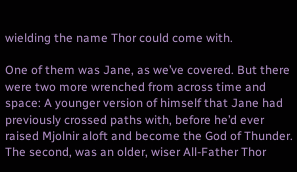wielding the name Thor could come with.

One of them was Jane, as we’ve covered. But there were two more wrenched from across time and space: A younger version of himself that Jane had previously crossed paths with, before he’d ever raised Mjolnir aloft and become the God of Thunder. The second, was an older, wiser All-Father Thor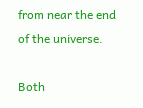from near the end of the universe.

Both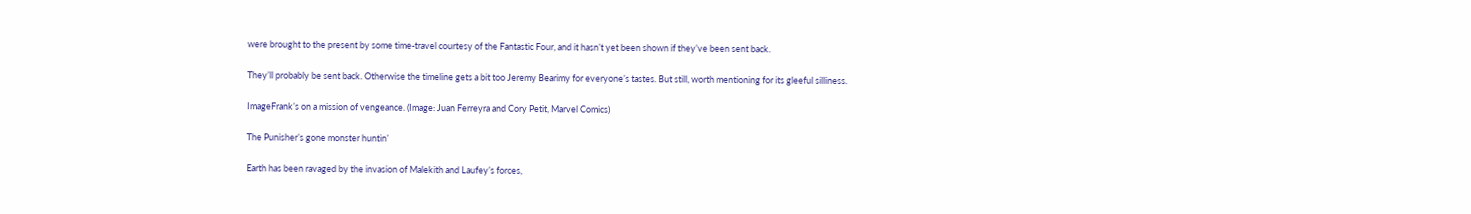were brought to the present by some time-travel courtesy of the Fantastic Four, and it hasn’t yet been shown if they’ve been sent back.

They’ll probably be sent back. Otherwise the timeline gets a bit too Jeremy Bearimy for everyone’s tastes. But still, worth mentioning for its gleeful silliness.

ImageFrank’s on a mission of vengeance. (Image: Juan Ferreyra and Cory Petit, Marvel Comics)

The Punisher’s gone monster huntin’

Earth has been ravaged by the invasion of Malekith and Laufey’s forces,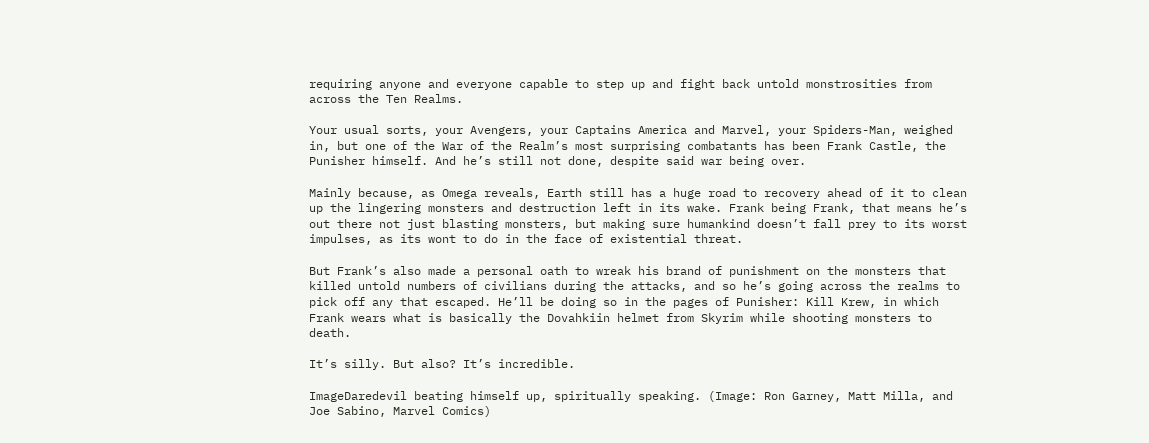requiring anyone and everyone capable to step up and fight back untold monstrosities from across the Ten Realms.

Your usual sorts, your Avengers, your Captains America and Marvel, your Spiders-Man, weighed in, but one of the War of the Realm’s most surprising combatants has been Frank Castle, the Punisher himself. And he’s still not done, despite said war being over.

Mainly because, as Omega reveals, Earth still has a huge road to recovery ahead of it to clean up the lingering monsters and destruction left in its wake. Frank being Frank, that means he’s out there not just blasting monsters, but making sure humankind doesn’t fall prey to its worst impulses, as its wont to do in the face of existential threat.

But Frank’s also made a personal oath to wreak his brand of punishment on the monsters that killed untold numbers of civilians during the attacks, and so he’s going across the realms to pick off any that escaped. He’ll be doing so in the pages of Punisher: Kill Krew, in which Frank wears what is basically the Dovahkiin helmet from Skyrim while shooting monsters to death.

It’s silly. But also? It’s incredible.

ImageDaredevil beating himself up, spiritually speaking. (Image: Ron Garney, Matt Milla, and Joe Sabino, Marvel Comics)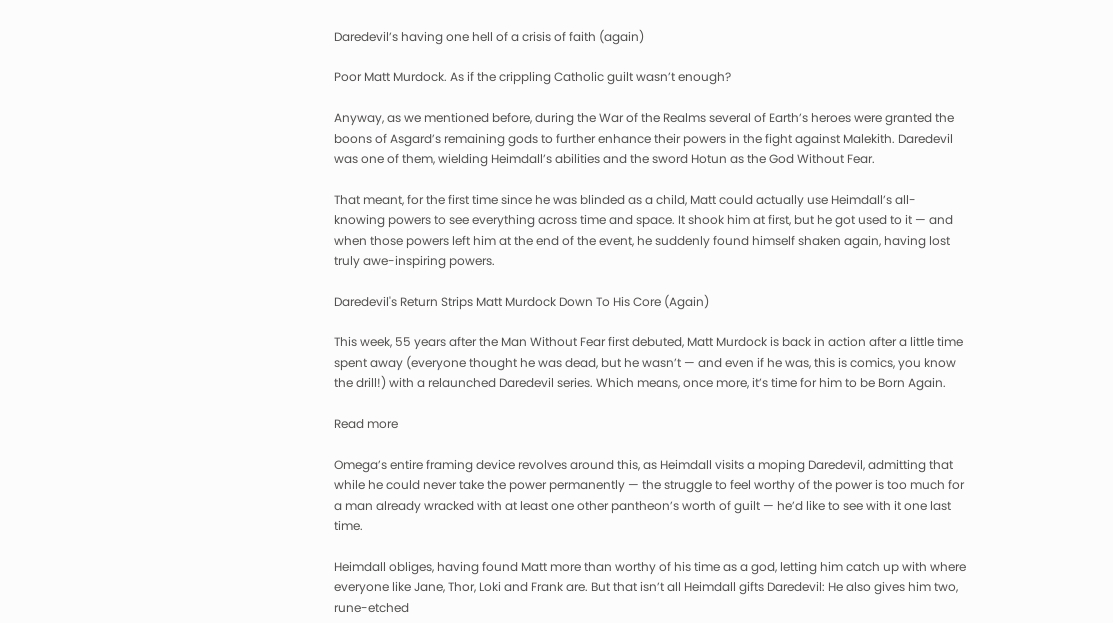Daredevil’s having one hell of a crisis of faith (again)

Poor Matt Murdock. As if the crippling Catholic guilt wasn’t enough?

Anyway, as we mentioned before, during the War of the Realms several of Earth’s heroes were granted the boons of Asgard’s remaining gods to further enhance their powers in the fight against Malekith. Daredevil was one of them, wielding Heimdall’s abilities and the sword Hotun as the God Without Fear.

That meant, for the first time since he was blinded as a child, Matt could actually use Heimdall’s all-knowing powers to see everything across time and space. It shook him at first, but he got used to it — and when those powers left him at the end of the event, he suddenly found himself shaken again, having lost truly awe-inspiring powers.

Daredevil's Return Strips Matt Murdock Down To His Core (Again)

This week, 55 years after the Man Without Fear first debuted, Matt Murdock is back in action after a little time spent away (everyone thought he was dead, but he wasn’t — and even if he was, this is comics, you know the drill!) with a relaunched Daredevil series. Which means, once more, it’s time for him to be Born Again.

Read more

Omega’s entire framing device revolves around this, as Heimdall visits a moping Daredevil, admitting that while he could never take the power permanently — the struggle to feel worthy of the power is too much for a man already wracked with at least one other pantheon’s worth of guilt — he’d like to see with it one last time.

Heimdall obliges, having found Matt more than worthy of his time as a god, letting him catch up with where everyone like Jane, Thor, Loki and Frank are. But that isn’t all Heimdall gifts Daredevil: He also gives him two, rune-etched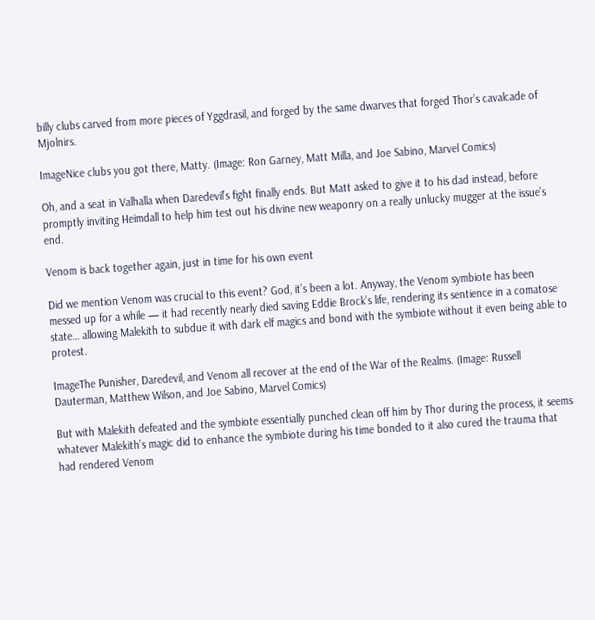billy clubs carved from more pieces of Yggdrasil, and forged by the same dwarves that forged Thor’s cavalcade of Mjolnirs.

ImageNice clubs you got there, Matty. (Image: Ron Garney, Matt Milla, and Joe Sabino, Marvel Comics)

Oh, and a seat in Valhalla when Daredevil’s fight finally ends. But Matt asked to give it to his dad instead, before promptly inviting Heimdall to help him test out his divine new weaponry on a really unlucky mugger at the issue’s end.

Venom is back together again, just in time for his own event

Did we mention Venom was crucial to this event? God, it’s been a lot. Anyway, the Venom symbiote has been messed up for a while — it had recently nearly died saving Eddie Brock’s life, rendering its sentience in a comatose state… allowing Malekith to subdue it with dark elf magics and bond with the symbiote without it even being able to protest.

ImageThe Punisher, Daredevil, and Venom all recover at the end of the War of the Realms. (Image: Russell Dauterman, Matthew Wilson, and Joe Sabino, Marvel Comics)

But with Malekith defeated and the symbiote essentially punched clean off him by Thor during the process, it seems whatever Malekith’s magic did to enhance the symbiote during his time bonded to it also cured the trauma that had rendered Venom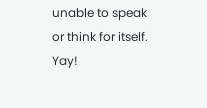unable to speak or think for itself. Yay!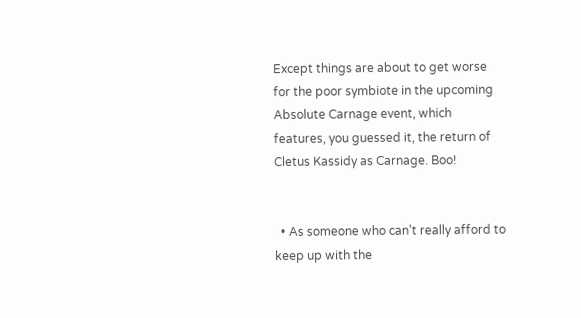Except things are about to get worse for the poor symbiote in the upcoming Absolute Carnage event, which features, you guessed it, the return of Cletus Kassidy as Carnage. Boo!


  • As someone who can’t really afford to keep up with the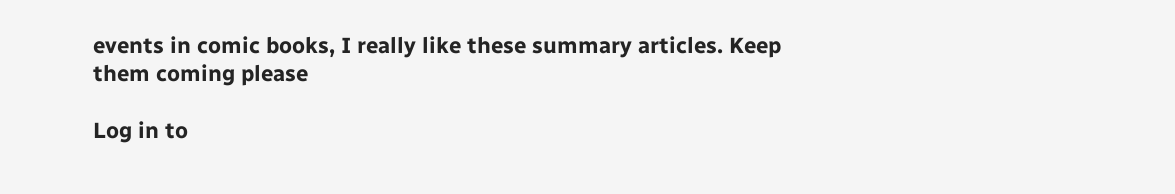events in comic books, I really like these summary articles. Keep them coming please

Log in to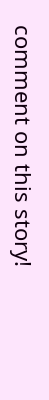comment on this story!